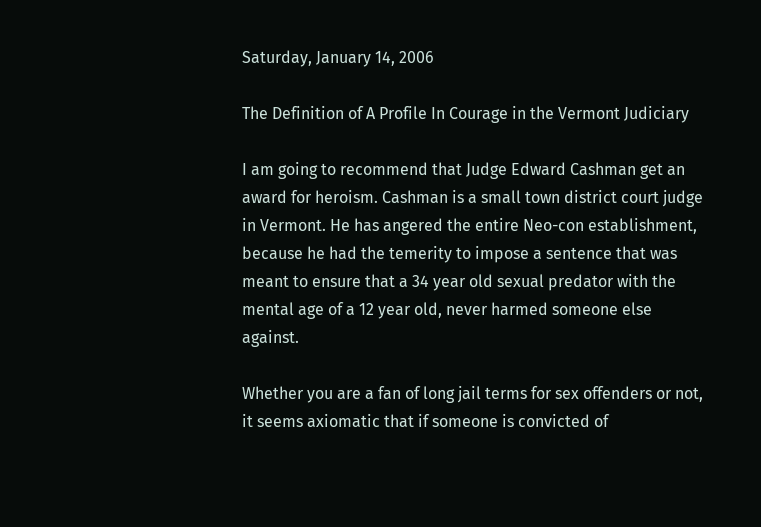Saturday, January 14, 2006

The Definition of A Profile In Courage in the Vermont Judiciary

I am going to recommend that Judge Edward Cashman get an award for heroism. Cashman is a small town district court judge in Vermont. He has angered the entire Neo-con establishment, because he had the temerity to impose a sentence that was meant to ensure that a 34 year old sexual predator with the mental age of a 12 year old, never harmed someone else against.

Whether you are a fan of long jail terms for sex offenders or not, it seems axiomatic that if someone is convicted of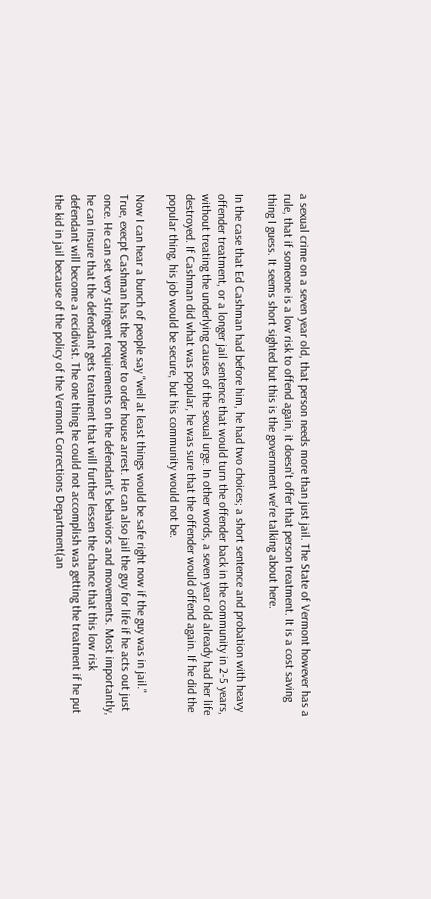a sexual crime on a seven year old, that person needs more than just jail. The State of Vermont however has a rule, that if someone is a low risk to offend again, it doesn't offer that person treatment. It is a cost saving thing I guess. It seems short sighted but this is the government we're talking about here.

In the case that Ed Cashman had before him, he had two choices; a short sentence and probation with heavy offender treatment, or a longer jail sentence that would turn the offender back in the community in 2-5 years, without treating the underlying causes of the sexual urge. In other words, a seven year old already had her life destroyed. If Cashman did what was popular, he was sure that the offender would offend again. If he did the popular thing, his job would be secure, but his community would not be.

Now I can hear a bunch of people say "well at least things would be safe right now if the guy was in jail." True, execpt Cashman has the power to order house arrest. He can also jail the guy for life if he acts out just once. He can set very stringent requirements on the defendant's behaviors and movements. Most importantly, he can insure that the defendant gets treatment that will further lessen the chance that this low risk defendant will become a recidivist. The one thing he could not accomplish was getting the treatment if he put the kid in jail because of the policy of the Vermont Corrections Department(an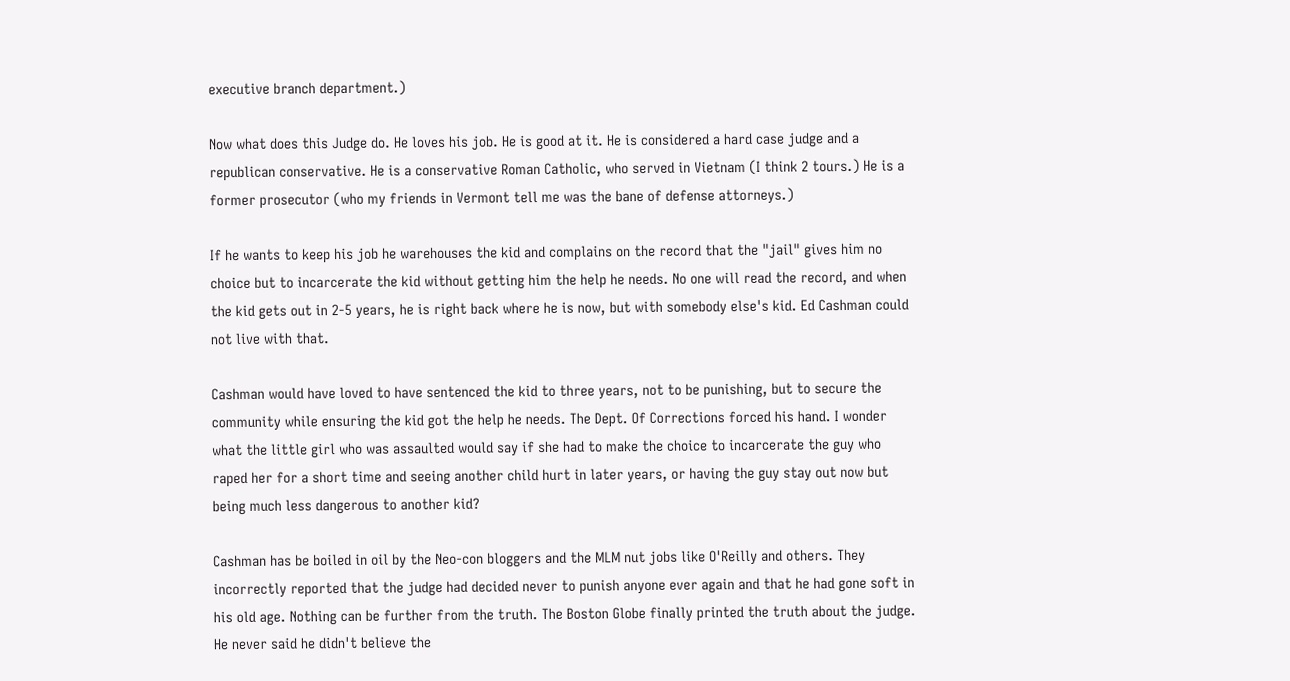executive branch department.)

Now what does this Judge do. He loves his job. He is good at it. He is considered a hard case judge and a republican conservative. He is a conservative Roman Catholic, who served in Vietnam (I think 2 tours.) He is a former prosecutor (who my friends in Vermont tell me was the bane of defense attorneys.)

If he wants to keep his job he warehouses the kid and complains on the record that the "jail" gives him no choice but to incarcerate the kid without getting him the help he needs. No one will read the record, and when the kid gets out in 2-5 years, he is right back where he is now, but with somebody else's kid. Ed Cashman could not live with that.

Cashman would have loved to have sentenced the kid to three years, not to be punishing, but to secure the community while ensuring the kid got the help he needs. The Dept. Of Corrections forced his hand. I wonder what the little girl who was assaulted would say if she had to make the choice to incarcerate the guy who raped her for a short time and seeing another child hurt in later years, or having the guy stay out now but being much less dangerous to another kid?

Cashman has be boiled in oil by the Neo-con bloggers and the MLM nut jobs like O'Reilly and others. They incorrectly reported that the judge had decided never to punish anyone ever again and that he had gone soft in his old age. Nothing can be further from the truth. The Boston Globe finally printed the truth about the judge. He never said he didn't believe the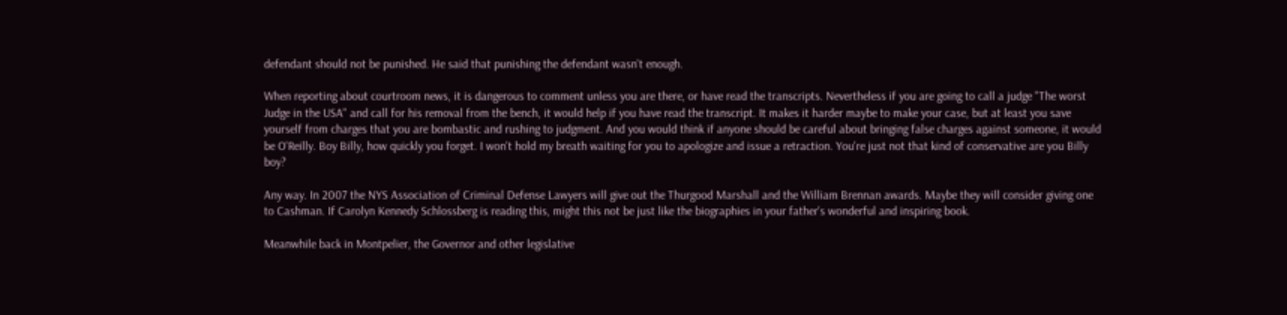defendant should not be punished. He said that punishing the defendant wasn't enough.

When reporting about courtroom news, it is dangerous to comment unless you are there, or have read the transcripts. Nevertheless if you are going to call a judge "The worst Judge in the USA" and call for his removal from the bench, it would help if you have read the transcript. It makes it harder maybe to make your case, but at least you save yourself from charges that you are bombastic and rushing to judgment. And you would think if anyone should be careful about bringing false charges against someone, it would be O'Reilly. Boy Billy, how quickly you forget. I won't hold my breath waiting for you to apologize and issue a retraction. You're just not that kind of conservative are you Billy boy?

Any way. In 2007 the NYS Association of Criminal Defense Lawyers will give out the Thurgood Marshall and the William Brennan awards. Maybe they will consider giving one to Cashman. If Carolyn Kennedy Schlossberg is reading this, might this not be just like the biographies in your father's wonderful and inspiring book.

Meanwhile back in Montpelier, the Governor and other legislative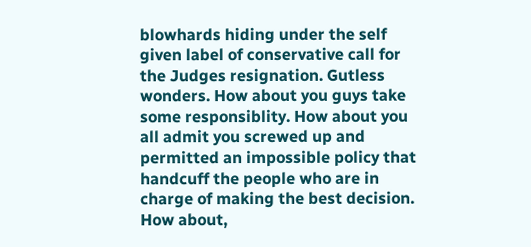blowhards hiding under the self given label of conservative call for the Judges resignation. Gutless wonders. How about you guys take some responsiblity. How about you all admit you screwed up and permitted an impossible policy that handcuff the people who are in charge of making the best decision. How about,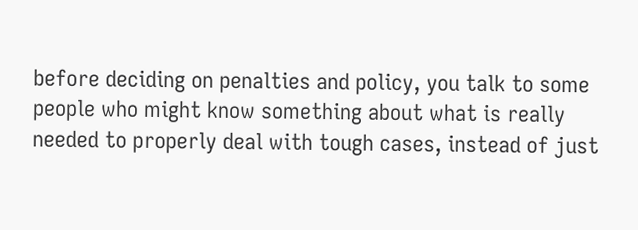before deciding on penalties and policy, you talk to some people who might know something about what is really needed to properly deal with tough cases, instead of just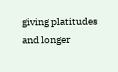giving platitudes and longer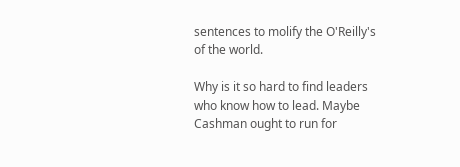sentences to molify the O'Reilly's of the world.

Why is it so hard to find leaders who know how to lead. Maybe Cashman ought to run for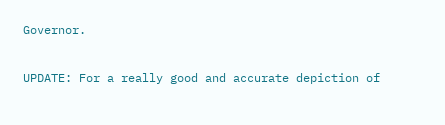Governor.

UPDATE: For a really good and accurate depiction of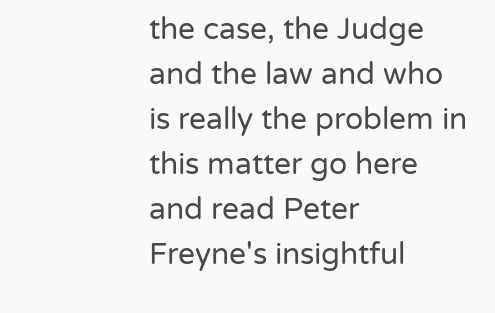the case, the Judge and the law and who is really the problem in this matter go here and read Peter Freyne's insightful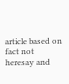article based on fact not heresay and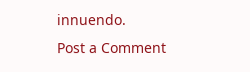innuendo.
Post a Comment